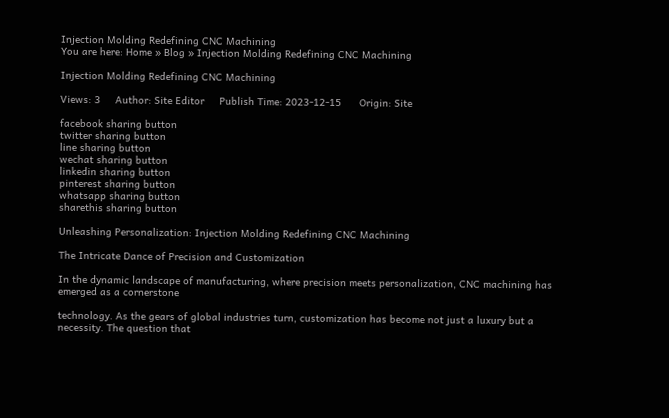Injection Molding Redefining CNC Machining
You are here: Home » Blog » Injection Molding Redefining CNC Machining

Injection Molding Redefining CNC Machining

Views: 3     Author: Site Editor     Publish Time: 2023-12-15      Origin: Site

facebook sharing button
twitter sharing button
line sharing button
wechat sharing button
linkedin sharing button
pinterest sharing button
whatsapp sharing button
sharethis sharing button

Unleashing Personalization: Injection Molding Redefining CNC Machining

The Intricate Dance of Precision and Customization

In the dynamic landscape of manufacturing, where precision meets personalization, CNC machining has emerged as a cornerstone

technology. As the gears of global industries turn, customization has become not just a luxury but a necessity. The question that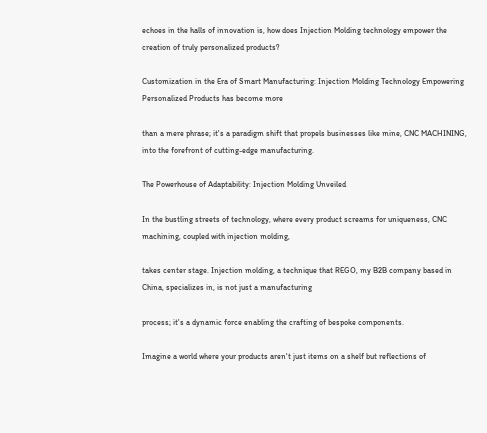echoes in the halls of innovation is, how does Injection Molding technology empower the creation of truly personalized products?

Customization in the Era of Smart Manufacturing: Injection Molding Technology Empowering Personalized Products has become more

than a mere phrase; it's a paradigm shift that propels businesses like mine, CNC MACHINING, into the forefront of cutting-edge manufacturing.

The Powerhouse of Adaptability: Injection Molding Unveiled

In the bustling streets of technology, where every product screams for uniqueness, CNC machining, coupled with injection molding,

takes center stage. Injection molding, a technique that REGO, my B2B company based in China, specializes in, is not just a manufacturing

process; it's a dynamic force enabling the crafting of bespoke components.

Imagine a world where your products aren't just items on a shelf but reflections of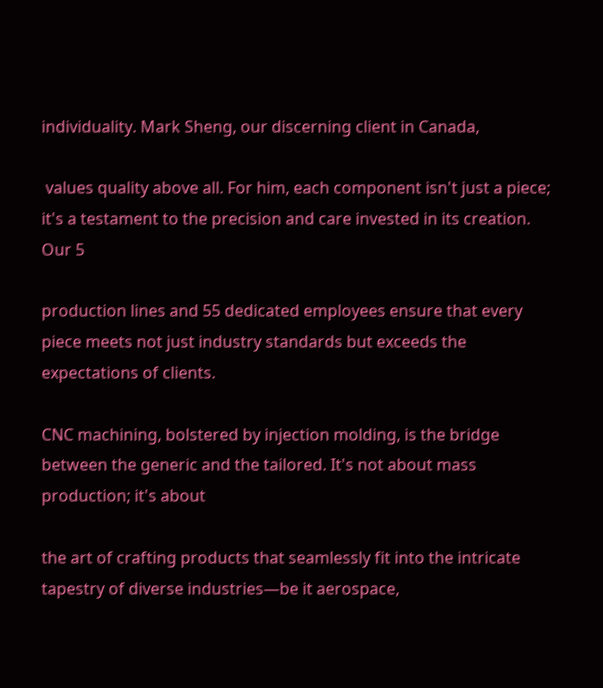individuality. Mark Sheng, our discerning client in Canada,

 values quality above all. For him, each component isn't just a piece; it's a testament to the precision and care invested in its creation. Our 5

production lines and 55 dedicated employees ensure that every piece meets not just industry standards but exceeds the expectations of clients.

CNC machining, bolstered by injection molding, is the bridge between the generic and the tailored. It's not about mass production; it's about

the art of crafting products that seamlessly fit into the intricate tapestry of diverse industries—be it aerospace,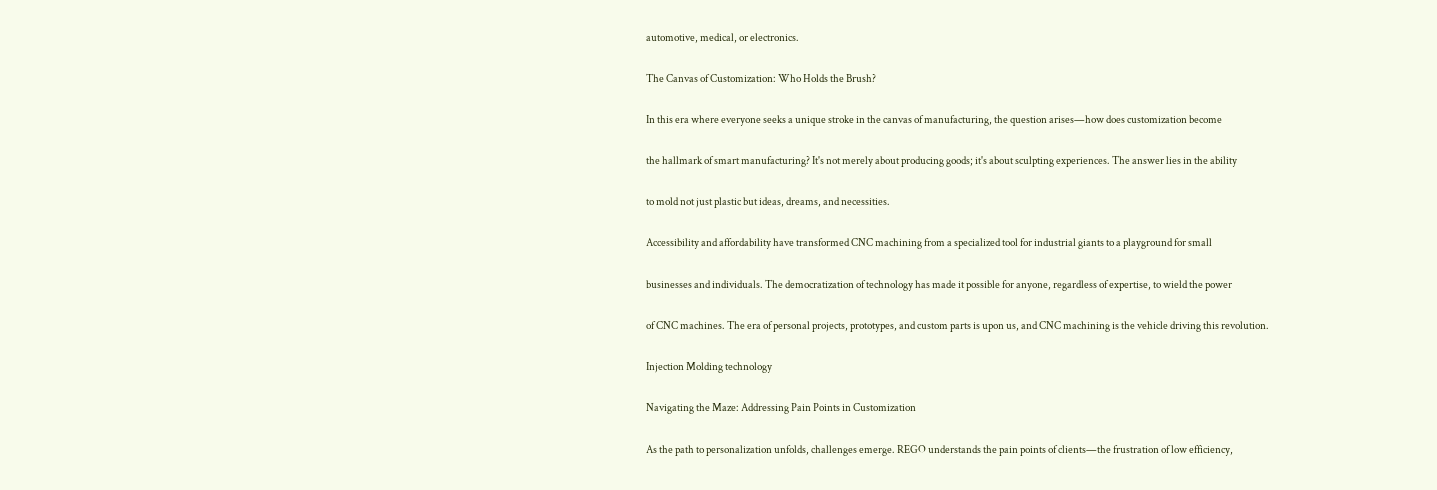automotive, medical, or electronics.

The Canvas of Customization: Who Holds the Brush?

In this era where everyone seeks a unique stroke in the canvas of manufacturing, the question arises—how does customization become

the hallmark of smart manufacturing? It's not merely about producing goods; it's about sculpting experiences. The answer lies in the ability

to mold not just plastic but ideas, dreams, and necessities.

Accessibility and affordability have transformed CNC machining from a specialized tool for industrial giants to a playground for small

businesses and individuals. The democratization of technology has made it possible for anyone, regardless of expertise, to wield the power

of CNC machines. The era of personal projects, prototypes, and custom parts is upon us, and CNC machining is the vehicle driving this revolution.

Injection Molding technology

Navigating the Maze: Addressing Pain Points in Customization

As the path to personalization unfolds, challenges emerge. REGO understands the pain points of clients—the frustration of low efficiency,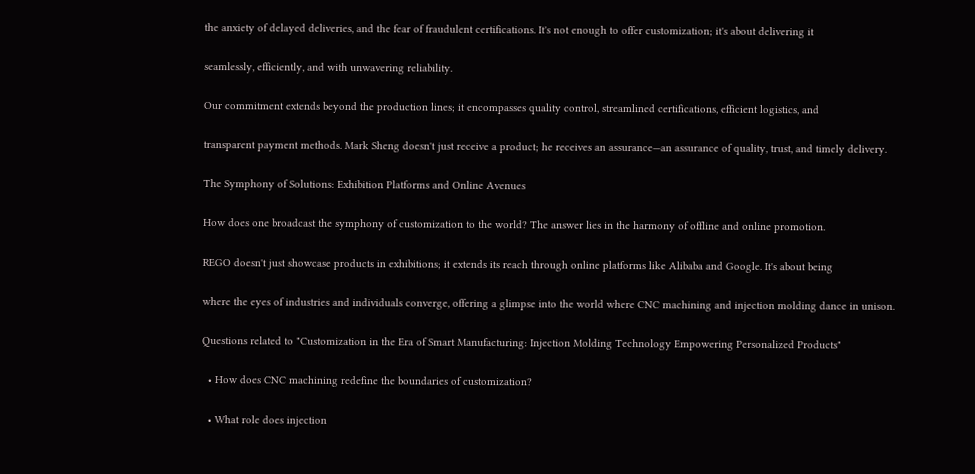the anxiety of delayed deliveries, and the fear of fraudulent certifications. It's not enough to offer customization; it's about delivering it

seamlessly, efficiently, and with unwavering reliability.

Our commitment extends beyond the production lines; it encompasses quality control, streamlined certifications, efficient logistics, and

transparent payment methods. Mark Sheng doesn't just receive a product; he receives an assurance—an assurance of quality, trust, and timely delivery.

The Symphony of Solutions: Exhibition Platforms and Online Avenues

How does one broadcast the symphony of customization to the world? The answer lies in the harmony of offline and online promotion.

REGO doesn't just showcase products in exhibitions; it extends its reach through online platforms like Alibaba and Google. It's about being

where the eyes of industries and individuals converge, offering a glimpse into the world where CNC machining and injection molding dance in unison.

Questions related to "Customization in the Era of Smart Manufacturing: Injection Molding Technology Empowering Personalized Products"

  • How does CNC machining redefine the boundaries of customization?

  • What role does injection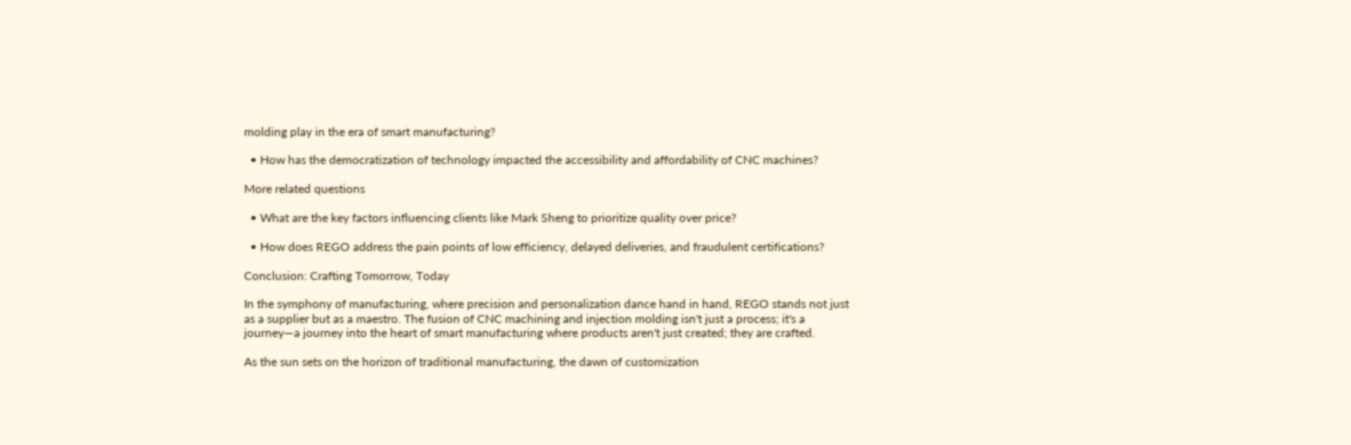molding play in the era of smart manufacturing?

  • How has the democratization of technology impacted the accessibility and affordability of CNC machines?

More related questions

  • What are the key factors influencing clients like Mark Sheng to prioritize quality over price?

  • How does REGO address the pain points of low efficiency, delayed deliveries, and fraudulent certifications?

Conclusion: Crafting Tomorrow, Today

In the symphony of manufacturing, where precision and personalization dance hand in hand, REGO stands not just as a supplier but as a maestro. The fusion of CNC machining and injection molding isn't just a process; it's a journey—a journey into the heart of smart manufacturing where products aren't just created; they are crafted.

As the sun sets on the horizon of traditional manufacturing, the dawn of customization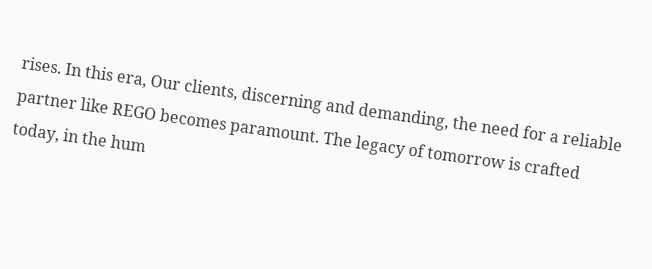rises. In this era, Our clients, discerning and demanding, the need for a reliable partner like REGO becomes paramount. The legacy of tomorrow is crafted today, in the hum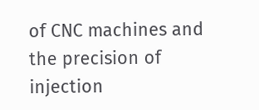of CNC machines and the precision of injection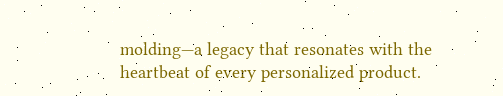molding—a legacy that resonates with the heartbeat of every personalized product.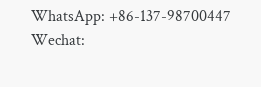WhatsApp: +86-137-98700447
Wechat: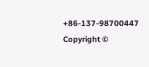+86-137-98700447
Copyright ©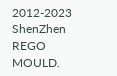2012-2023 ShenZhen REGO MOULD.